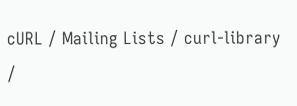cURL / Mailing Lists / curl-library /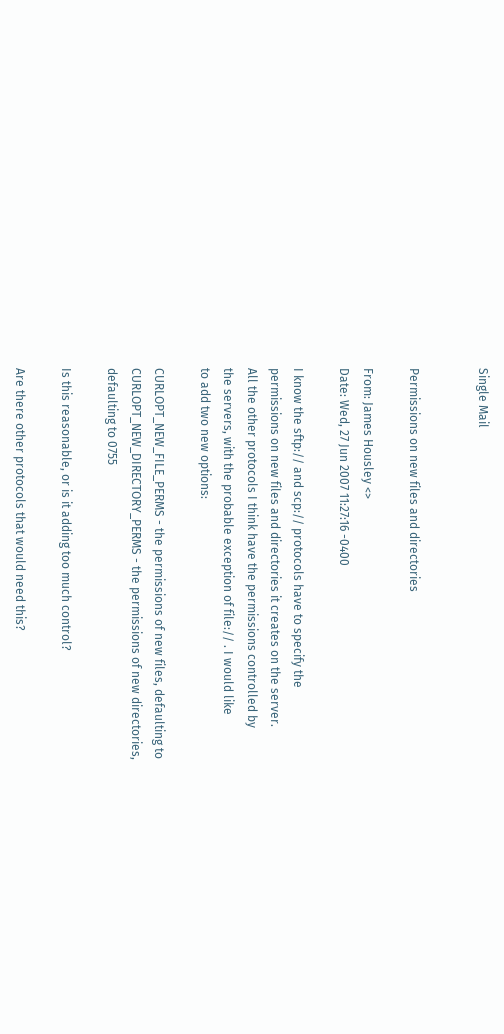Single Mail


Permissions on new files and directories

From: James Housley <>
Date: Wed, 27 Jun 2007 11:27:16 -0400

I know the sftp:// and scp:// protocols have to specify the
permissions on new files and directories it creates on the server.
All the other protocols I think have the permissions controlled by
the servers, with the probable exception of file:// . I would like
to add two new options:

CURLOPT_NEW_FILE_PERMS - the permissions of new files, defaulting to
CURLOPT_NEW_DIRECTORY_PERMS - the permissions of new directories,
defaulting to 0755

Is this reasonable, or is it adding too much control?

Are there other protocols that would need this?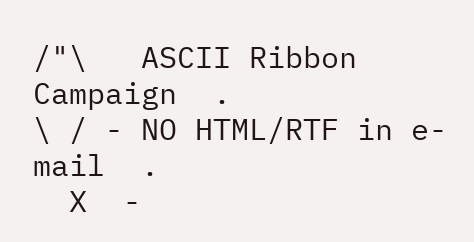/"\   ASCII Ribbon Campaign  .
\ / - NO HTML/RTF in e-mail  .
  X  -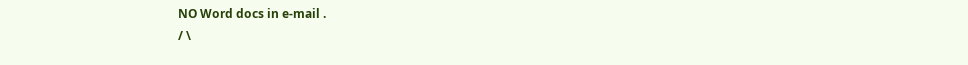NO Word docs in e-mail .
/ \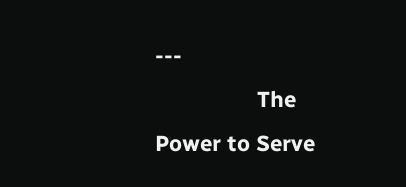---
                 The Power to Serve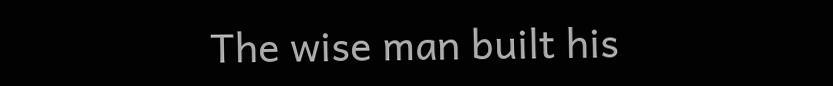The wise man built his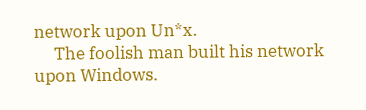network upon Un*x.
     The foolish man built his network upon Windows.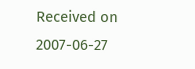Received on 2007-06-27